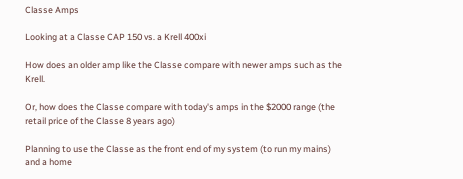Classe Amps

Looking at a Classe CAP 150 vs. a Krell 400xi

How does an older amp like the Classe compare with newer amps such as the Krell.

Or, how does the Classe compare with today's amps in the $2000 range (the retail price of the Classe 8 years ago)

Planning to use the Classe as the front end of my system (to run my mains) and a home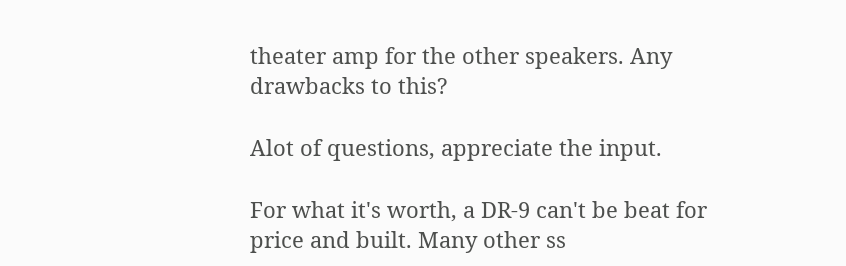theater amp for the other speakers. Any drawbacks to this?

Alot of questions, appreciate the input.

For what it's worth, a DR-9 can't be beat for price and built. Many other ss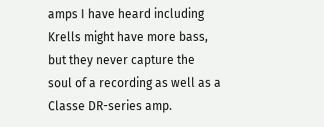amps I have heard including Krells might have more bass, but they never capture the soul of a recording as well as a Classe DR-series amp.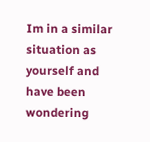Im in a similar situation as yourself and have been wondering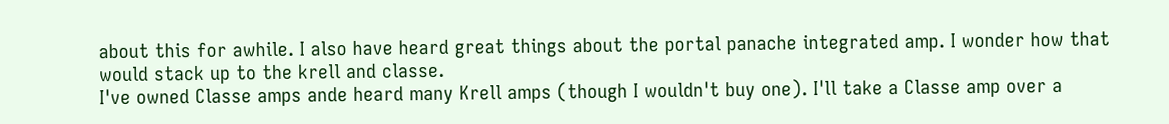about this for awhile. I also have heard great things about the portal panache integrated amp. I wonder how that would stack up to the krell and classe.
I've owned Classe amps ande heard many Krell amps (though I wouldn't buy one). I'll take a Classe amp over a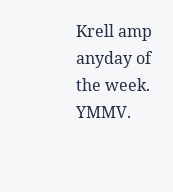Krell amp anyday of the week. YMMV.